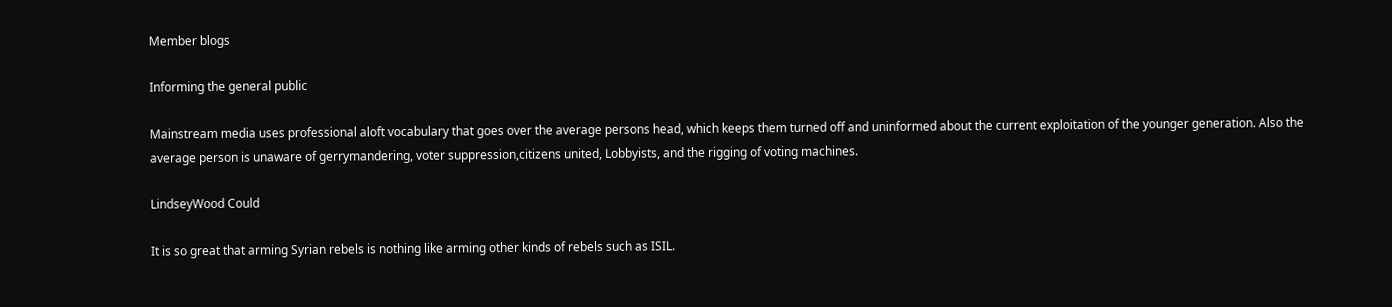Member blogs

Informing the general public

Mainstream media uses professional aloft vocabulary that goes over the average persons head, which keeps them turned off and uninformed about the current exploitation of the younger generation. Also the average person is unaware of gerrymandering, voter suppression,citizens united, Lobbyists, and the rigging of voting machines.

LindseyWood Could

It is so great that arming Syrian rebels is nothing like arming other kinds of rebels such as ISIL.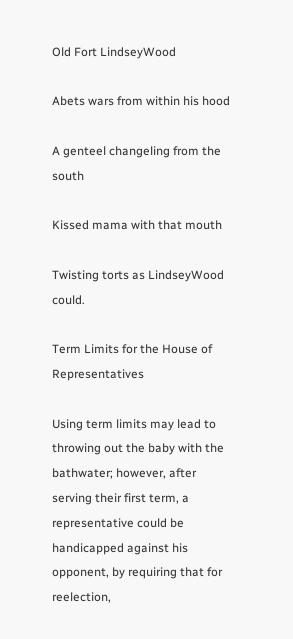Old Fort LindseyWood

Abets wars from within his hood

A genteel changeling from the south

Kissed mama with that mouth

Twisting torts as LindseyWood could.

Term Limits for the House of Representatives

Using term limits may lead to throwing out the baby with the bathwater; however, after serving their first term, a representative could be handicapped against his opponent, by requiring that for reelection,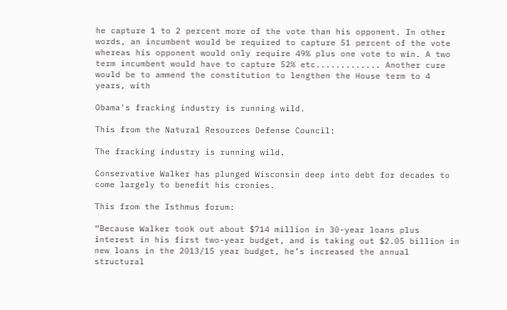he capture 1 to 2 percent more of the vote than his opponent. In other words, an incumbent would be required to capture 51 percent of the vote whereas his opponent would only require 49% plus one vote to win. A two term incumbent would have to capture 52% etc............. Another cure would be to ammend the constitution to lengthen the House term to 4 years, with

Obama's fracking industry is running wild.

This from the Natural Resources Defense Council:

The fracking industry is running wild.

Conservative Walker has plunged Wisconsin deep into debt for decades to come largely to benefit his cronies.

This from the Isthmus forum:

“Because Walker took out about $714 million in 30-year loans plus interest in his first two-year budget, and is taking out $2.05 billion in new loans in the 2013/15 year budget, he’s increased the annual structural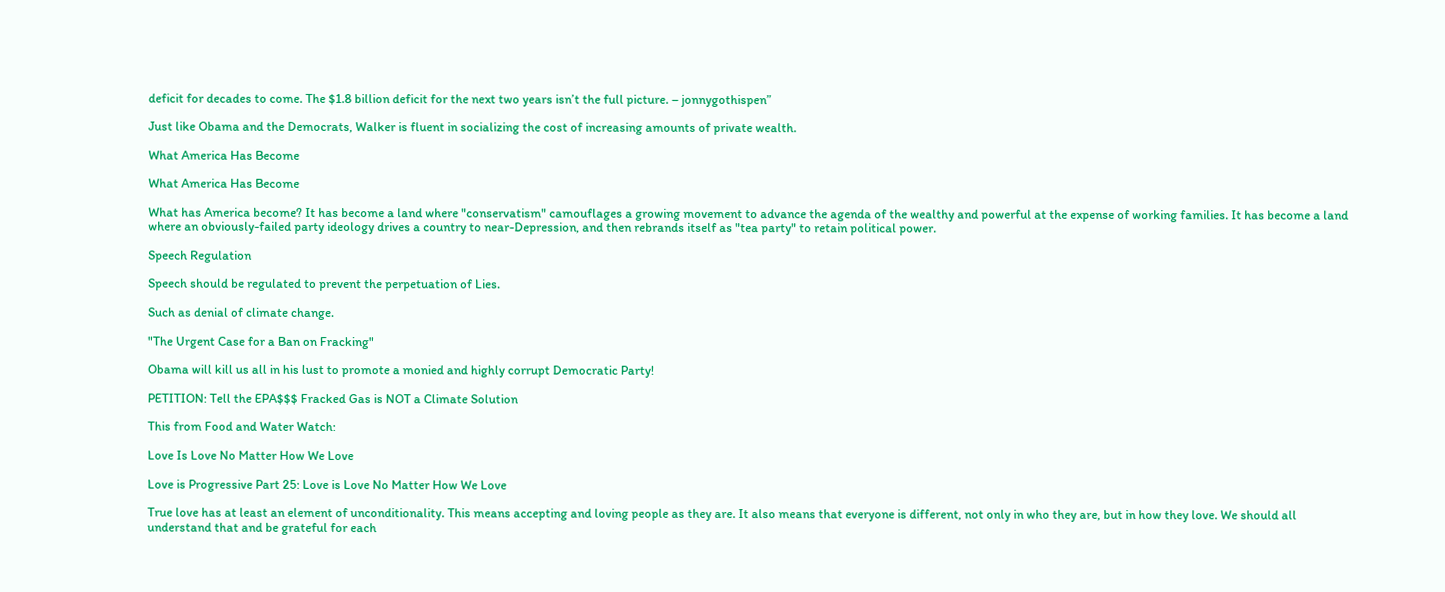deficit for decades to come. The $1.8 billion deficit for the next two years isn’t the full picture. – jonnygothispen”

Just like Obama and the Democrats, Walker is fluent in socializing the cost of increasing amounts of private wealth.

What America Has Become

What America Has Become

What has America become? It has become a land where "conservatism" camouflages a growing movement to advance the agenda of the wealthy and powerful at the expense of working families. It has become a land where an obviously-failed party ideology drives a country to near-Depression, and then rebrands itself as "tea party" to retain political power.

Speech Regulation

Speech should be regulated to prevent the perpetuation of Lies.

Such as denial of climate change.

"The Urgent Case for a Ban on Fracking"

Obama will kill us all in his lust to promote a monied and highly corrupt Democratic Party!

PETITION: Tell the EPA$$$ Fracked Gas is NOT a Climate Solution

This from Food and Water Watch:

Love Is Love No Matter How We Love

Love is Progressive Part 25: Love is Love No Matter How We Love

True love has at least an element of unconditionality. This means accepting and loving people as they are. It also means that everyone is different, not only in who they are, but in how they love. We should all understand that and be grateful for each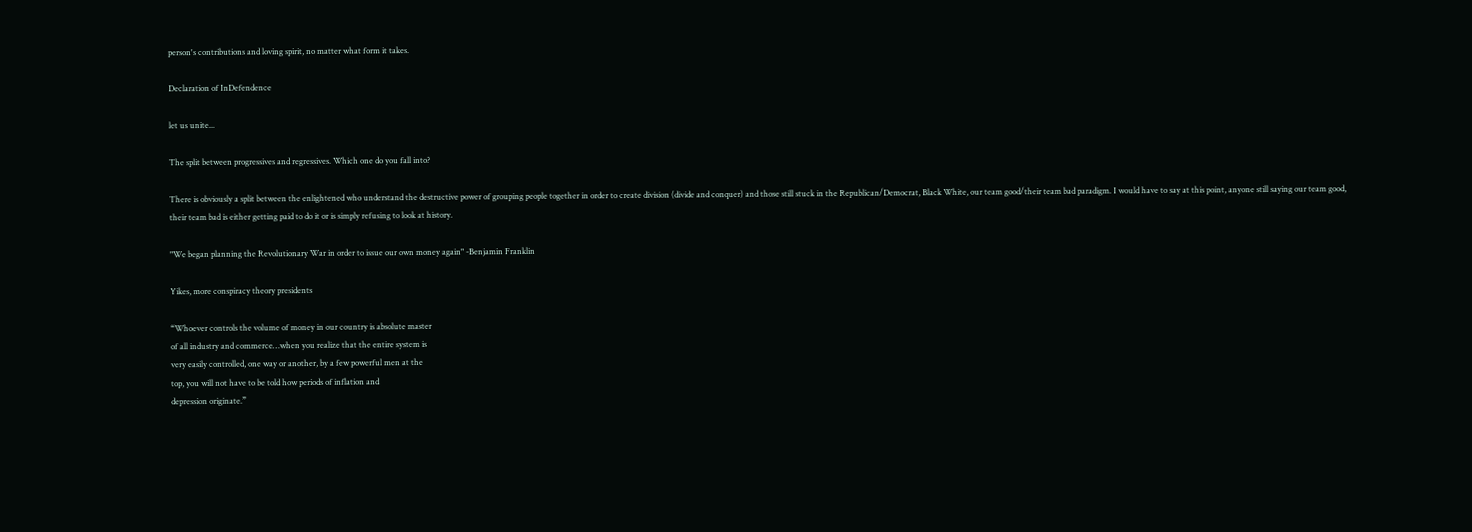person's contributions and loving spirit, no matter what form it takes.

Declaration of InDefendence

let us unite...

The split between progressives and regressives. Which one do you fall into?

There is obviously a split between the enlightened who understand the destructive power of grouping people together in order to create division (divide and conquer) and those still stuck in the Republican/Democrat, Black White, our team good/their team bad paradigm. I would have to say at this point, anyone still saying our team good, their team bad is either getting paid to do it or is simply refusing to look at history.

"We began planning the Revolutionary War in order to issue our own money again" -Benjamin Franklin

Yikes, more conspiracy theory presidents

“Whoever controls the volume of money in our country is absolute master
of all industry and commerce…when you realize that the entire system is
very easily controlled, one way or another, by a few powerful men at the
top, you will not have to be told how periods of inflation and
depression originate.”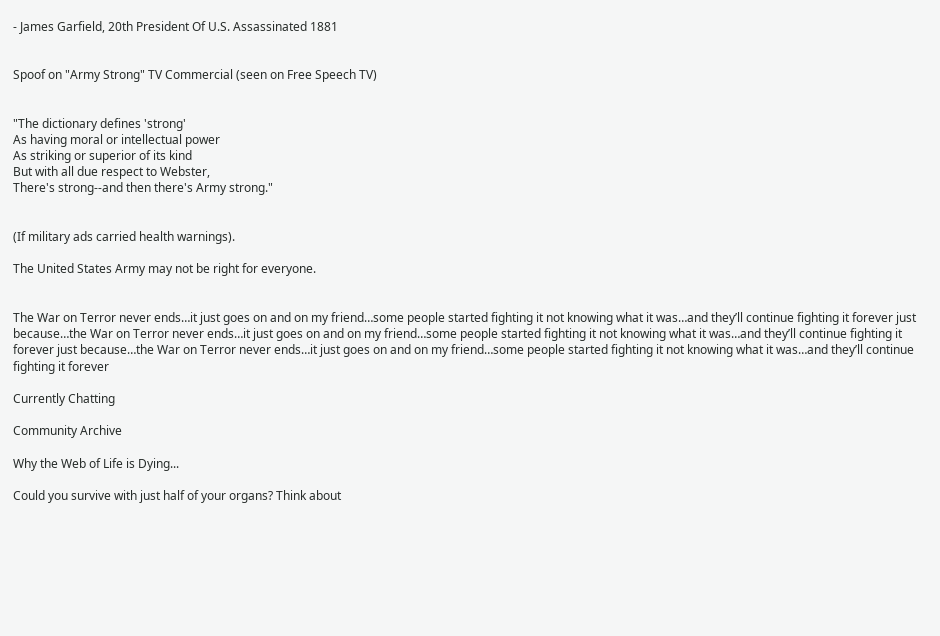- James Garfield, 20th President Of U.S. Assassinated 1881


Spoof on "Army Strong" TV Commercial (seen on Free Speech TV)


"The dictionary defines 'strong'
As having moral or intellectual power
As striking or superior of its kind
But with all due respect to Webster,
There's strong--and then there's Army strong."


(If military ads carried health warnings).

The United States Army may not be right for everyone.


The War on Terror never ends…it just goes on and on my friend…some people started fighting it not knowing what it was…and they’ll continue fighting it forever just because…the War on Terror never ends…it just goes on and on my friend…some people started fighting it not knowing what it was…and they’ll continue fighting it forever just because…the War on Terror never ends…it just goes on and on my friend…some people started fighting it not knowing what it was…and they’ll continue fighting it forever

Currently Chatting

Community Archive

Why the Web of Life is Dying...

Could you survive with just half of your organs? Think about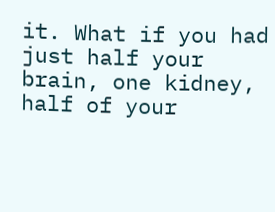it. What if you had just half your brain, one kidney, half of your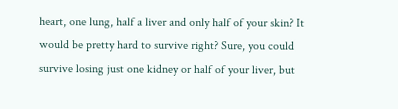heart, one lung, half a liver and only half of your skin? It would be pretty hard to survive right? Sure, you could survive losing just one kidney or half of your liver, but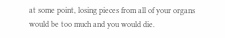at some point, losing pieces from all of your organs would be too much and you would die.